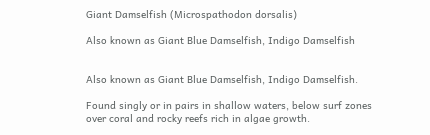Giant Damselfish (Microspathodon dorsalis)

Also known as Giant Blue Damselfish, Indigo Damselfish


Also known as Giant Blue Damselfish, Indigo Damselfish.

Found singly or in pairs in shallow waters, below surf zones over coral and rocky reefs rich in algae growth.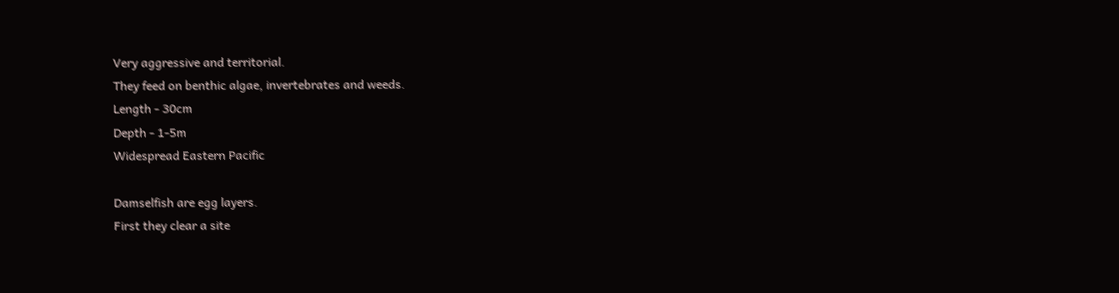Very aggressive and territorial.
They feed on benthic algae, invertebrates and weeds.
Length - 30cm
Depth - 1-5m
Widespread Eastern Pacific

Damselfish are egg layers.
First they clear a site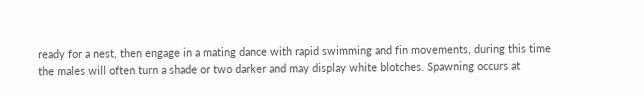ready for a nest, then engage in a mating dance with rapid swimming and fin movements, during this time the males will often turn a shade or two darker and may display white blotches. Spawning occurs at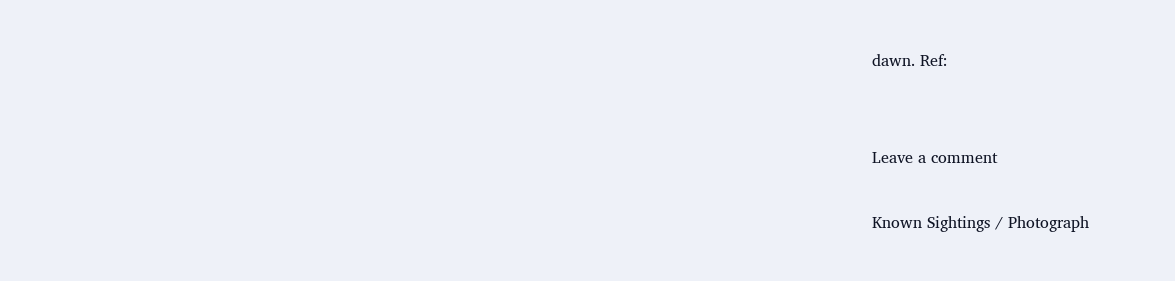dawn. Ref:


Leave a comment

Known Sightings / Photograph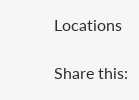Locations

Share this: